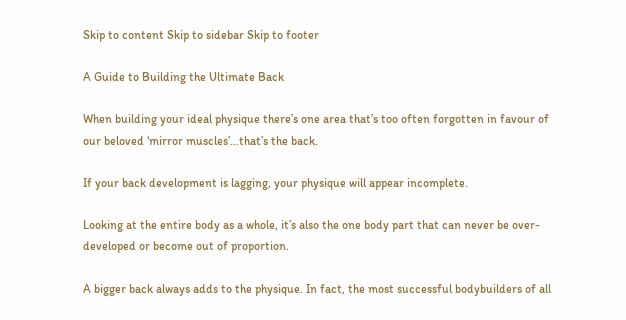Skip to content Skip to sidebar Skip to footer

A Guide to Building the Ultimate Back

When building your ideal physique there’s one area that’s too often forgotten in favour of our beloved ‘mirror muscles’…that’s the back.

If your back development is lagging, your physique will appear incomplete.

Looking at the entire body as a whole, it’s also the one body part that can never be over-developed or become out of proportion.

A bigger back always adds to the physique. In fact, the most successful bodybuilders of all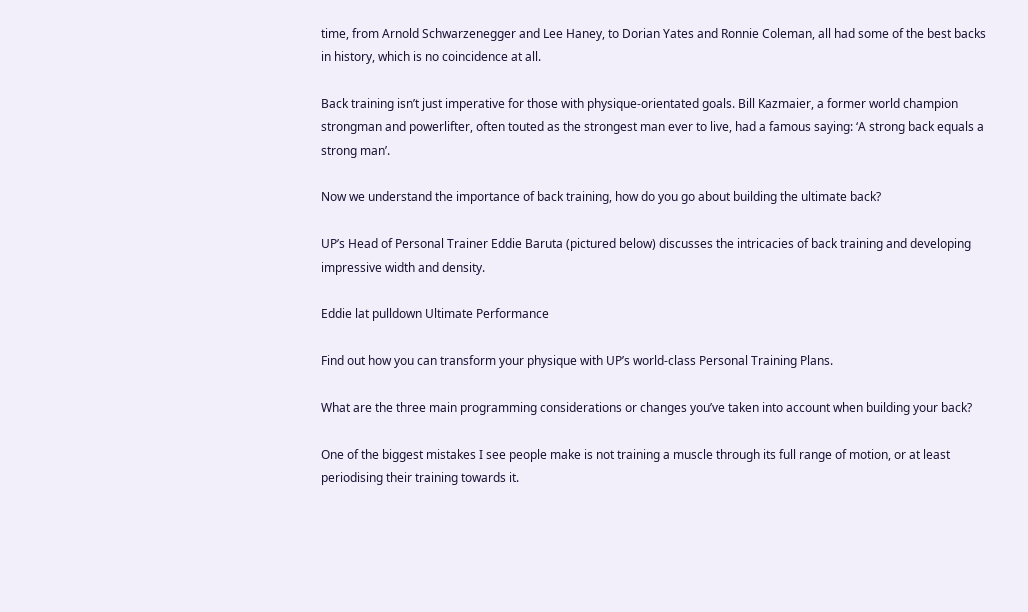time, from Arnold Schwarzenegger and Lee Haney, to Dorian Yates and Ronnie Coleman, all had some of the best backs in history, which is no coincidence at all.

Back training isn’t just imperative for those with physique-orientated goals. Bill Kazmaier, a former world champion strongman and powerlifter, often touted as the strongest man ever to live, had a famous saying: ‘A strong back equals a strong man’.

Now we understand the importance of back training, how do you go about building the ultimate back?

UP’s Head of Personal Trainer Eddie Baruta (pictured below) discusses the intricacies of back training and developing impressive width and density.

Eddie lat pulldown Ultimate Performance

Find out how you can transform your physique with UP’s world-class Personal Training Plans.

What are the three main programming considerations or changes you’ve taken into account when building your back?

One of the biggest mistakes I see people make is not training a muscle through its full range of motion, or at least periodising their training towards it.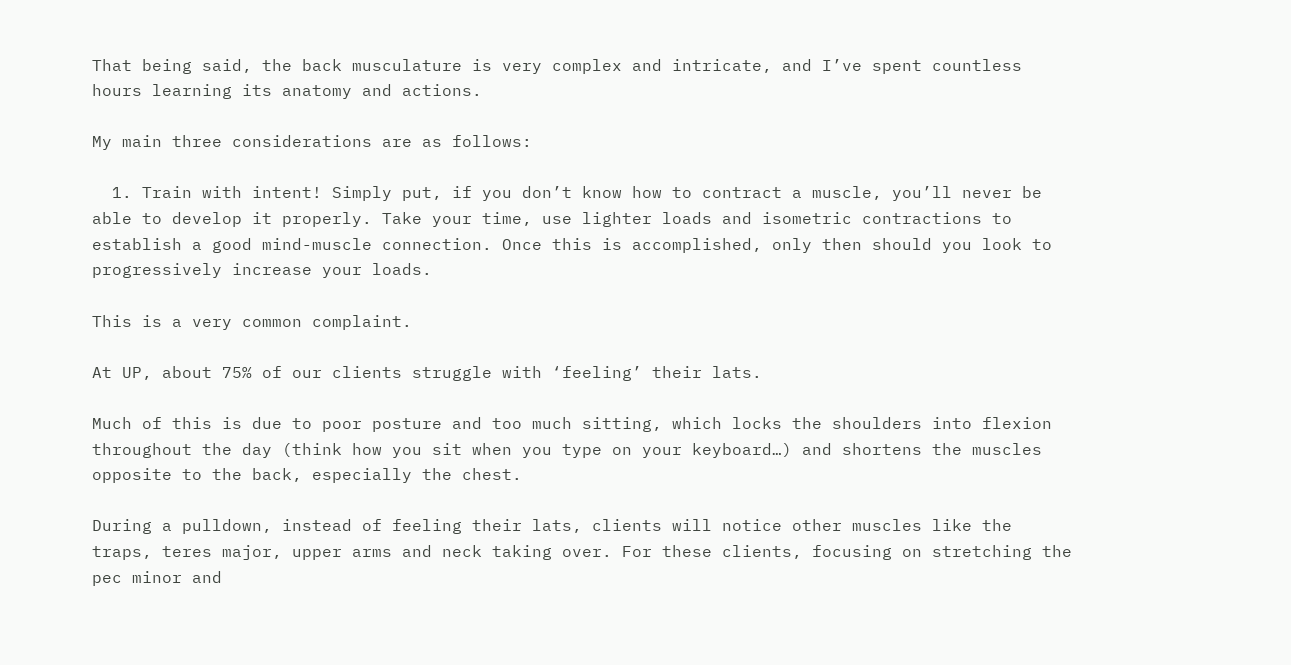That being said, the back musculature is very complex and intricate, and I’ve spent countless hours learning its anatomy and actions.

My main three considerations are as follows:

  1. Train with intent! Simply put, if you don’t know how to contract a muscle, you’ll never be able to develop it properly. Take your time, use lighter loads and isometric contractions to establish a good mind-muscle connection. Once this is accomplished, only then should you look to progressively increase your loads.

This is a very common complaint.

At UP, about 75% of our clients struggle with ‘feeling’ their lats.

Much of this is due to poor posture and too much sitting, which locks the shoulders into flexion throughout the day (think how you sit when you type on your keyboard…) and shortens the muscles opposite to the back, especially the chest.

During a pulldown, instead of feeling their lats, clients will notice other muscles like the traps, teres major, upper arms and neck taking over. For these clients, focusing on stretching the pec minor and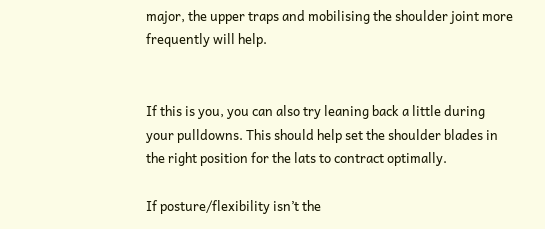major, the upper traps and mobilising the shoulder joint more frequently will help.


If this is you, you can also try leaning back a little during your pulldowns. This should help set the shoulder blades in the right position for the lats to contract optimally.

If posture/flexibility isn’t the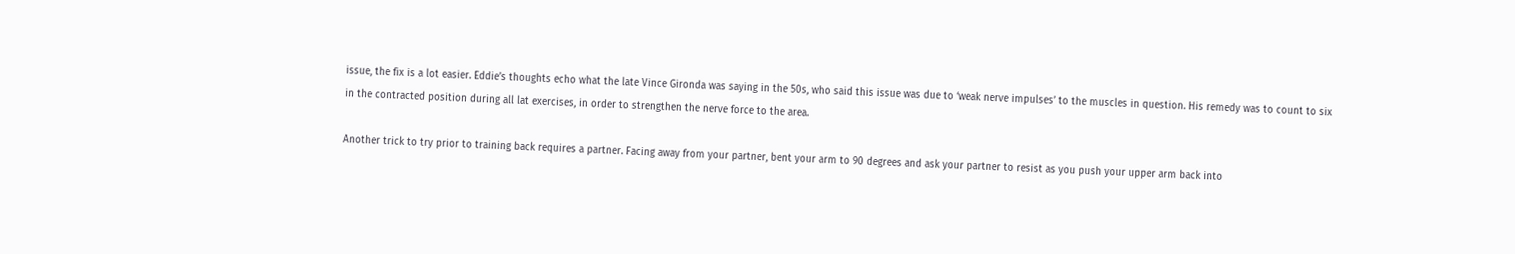issue, the fix is a lot easier. Eddie’s thoughts echo what the late Vince Gironda was saying in the 50s, who said this issue was due to ‘weak nerve impulses’ to the muscles in question. His remedy was to count to six in the contracted position during all lat exercises, in order to strengthen the nerve force to the area.

Another trick to try prior to training back requires a partner. Facing away from your partner, bent your arm to 90 degrees and ask your partner to resist as you push your upper arm back into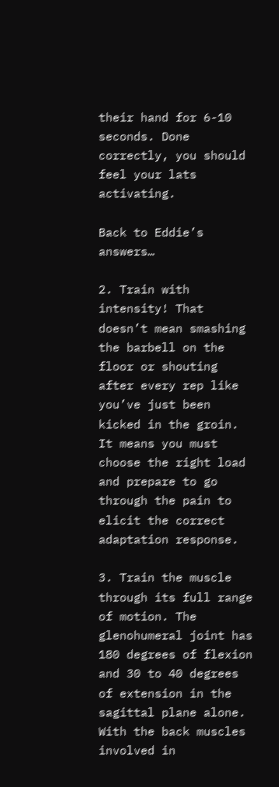their hand for 6-10 seconds. Done correctly, you should feel your lats activating.

Back to Eddie’s answers…

2. Train with intensity! That doesn’t mean smashing the barbell on the floor or shouting after every rep like you’ve just been kicked in the groin. It means you must choose the right load and prepare to go through the pain to elicit the correct adaptation response.

3. Train the muscle through its full range of motion. The glenohumeral joint has 180 degrees of flexion and 30 to 40 degrees of extension in the sagittal plane alone. With the back muscles involved in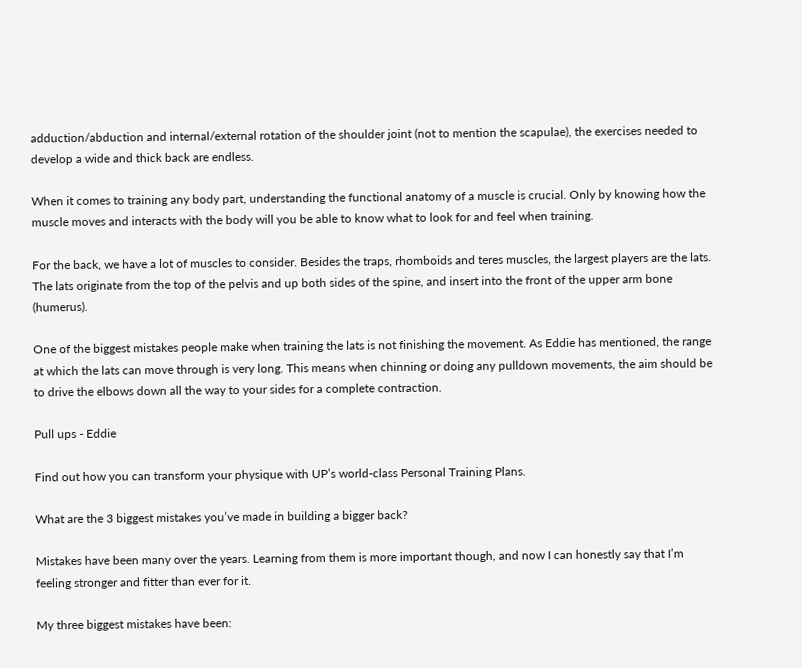adduction/abduction and internal/external rotation of the shoulder joint (not to mention the scapulae), the exercises needed to develop a wide and thick back are endless.

When it comes to training any body part, understanding the functional anatomy of a muscle is crucial. Only by knowing how the muscle moves and interacts with the body will you be able to know what to look for and feel when training.

For the back, we have a lot of muscles to consider. Besides the traps, rhomboids and teres muscles, the largest players are the lats. The lats originate from the top of the pelvis and up both sides of the spine, and insert into the front of the upper arm bone (humerus).

One of the biggest mistakes people make when training the lats is not finishing the movement. As Eddie has mentioned, the range at which the lats can move through is very long. This means when chinning or doing any pulldown movements, the aim should be to drive the elbows down all the way to your sides for a complete contraction.

Pull ups - Eddie

Find out how you can transform your physique with UP’s world-class Personal Training Plans.

What are the 3 biggest mistakes you’ve made in building a bigger back?

Mistakes have been many over the years. Learning from them is more important though, and now I can honestly say that I’m feeling stronger and fitter than ever for it.

My three biggest mistakes have been: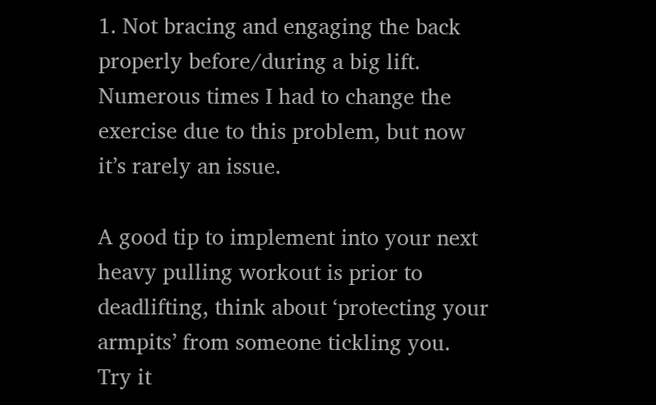1. Not bracing and engaging the back properly before/during a big lift. Numerous times I had to change the exercise due to this problem, but now it’s rarely an issue.

A good tip to implement into your next heavy pulling workout is prior to deadlifting, think about ‘protecting your armpits’ from someone tickling you. Try it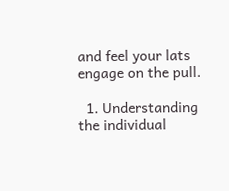and feel your lats engage on the pull.

  1. Understanding the individual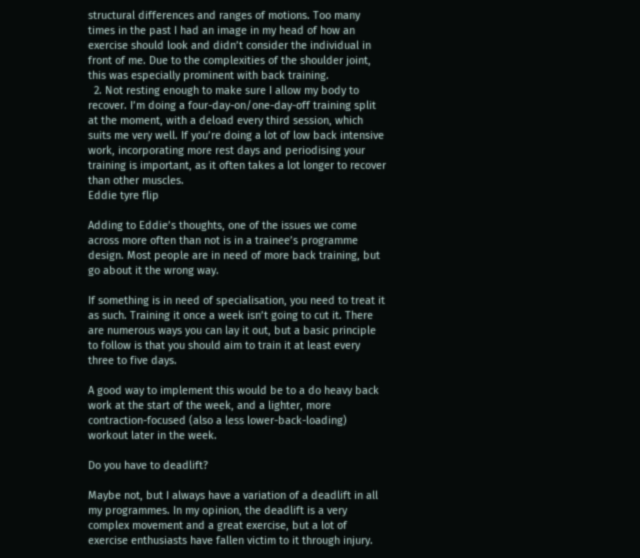structural differences and ranges of motions. Too many times in the past I had an image in my head of how an exercise should look and didn’t consider the individual in front of me. Due to the complexities of the shoulder joint, this was especially prominent with back training.
  2. Not resting enough to make sure I allow my body to recover. I’m doing a four-day-on/one-day-off training split at the moment, with a deload every third session, which suits me very well. If you’re doing a lot of low back intensive work, incorporating more rest days and periodising your training is important, as it often takes a lot longer to recover than other muscles.
Eddie tyre flip

Adding to Eddie’s thoughts, one of the issues we come across more often than not is in a trainee’s programme design. Most people are in need of more back training, but go about it the wrong way.

If something is in need of specialisation, you need to treat it as such. Training it once a week isn’t going to cut it. There are numerous ways you can lay it out, but a basic principle to follow is that you should aim to train it at least every three to five days.

A good way to implement this would be to a do heavy back work at the start of the week, and a lighter, more contraction-focused (also a less lower-back-loading) workout later in the week.

Do you have to deadlift?

Maybe not, but I always have a variation of a deadlift in all my programmes. In my opinion, the deadlift is a very complex movement and a great exercise, but a lot of exercise enthusiasts have fallen victim to it through injury.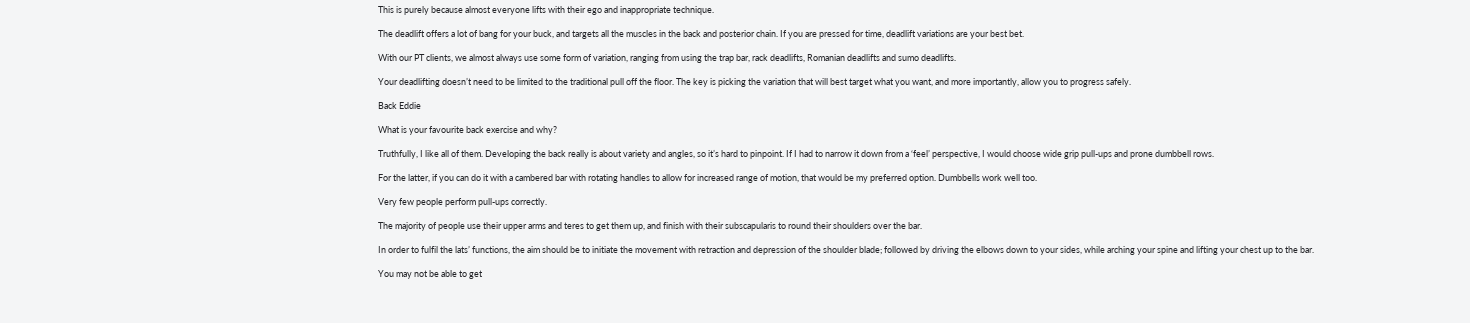This is purely because almost everyone lifts with their ego and inappropriate technique.

The deadlift offers a lot of bang for your buck, and targets all the muscles in the back and posterior chain. If you are pressed for time, deadlift variations are your best bet.

With our PT clients, we almost always use some form of variation, ranging from using the trap bar, rack deadlifts, Romanian deadlifts and sumo deadlifts.

Your deadlifting doesn’t need to be limited to the traditional pull off the floor. The key is picking the variation that will best target what you want, and more importantly, allow you to progress safely.

Back Eddie

What is your favourite back exercise and why?

Truthfully, I like all of them. Developing the back really is about variety and angles, so it’s hard to pinpoint. If I had to narrow it down from a ‘feel’ perspective, I would choose wide grip pull-ups and prone dumbbell rows.

For the latter, if you can do it with a cambered bar with rotating handles to allow for increased range of motion, that would be my preferred option. Dumbbells work well too.

Very few people perform pull-ups correctly.

The majority of people use their upper arms and teres to get them up, and finish with their subscapularis to round their shoulders over the bar.

In order to fulfil the lats’ functions, the aim should be to initiate the movement with retraction and depression of the shoulder blade; followed by driving the elbows down to your sides, while arching your spine and lifting your chest up to the bar.

You may not be able to get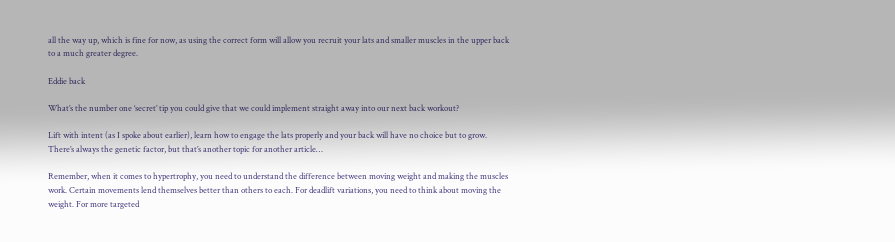all the way up, which is fine for now, as using the correct form will allow you recruit your lats and smaller muscles in the upper back to a much greater degree.

Eddie back

What’s the number one ‘secret’ tip you could give that we could implement straight away into our next back workout?

Lift with intent (as I spoke about earlier), learn how to engage the lats properly and your back will have no choice but to grow. There’s always the genetic factor, but that’s another topic for another article…

Remember, when it comes to hypertrophy, you need to understand the difference between moving weight and making the muscles work. Certain movements lend themselves better than others to each. For deadlift variations, you need to think about moving the weight. For more targeted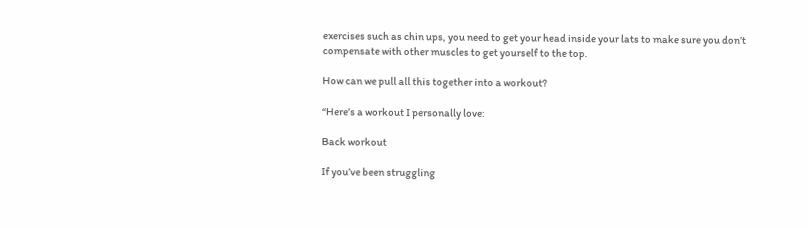exercises such as chin ups, you need to get your head inside your lats to make sure you don’t compensate with other muscles to get yourself to the top.

How can we pull all this together into a workout?

“Here’s a workout I personally love:

Back workout

If you’ve been struggling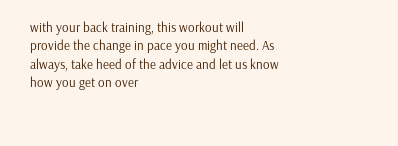with your back training, this workout will provide the change in pace you might need. As always, take heed of the advice and let us know how you get on over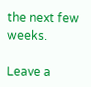the next few weeks.

Leave a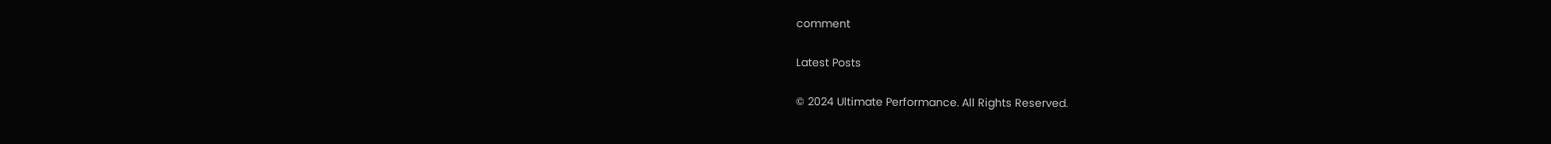comment

Latest Posts

© 2024 Ultimate Performance. All Rights Reserved.